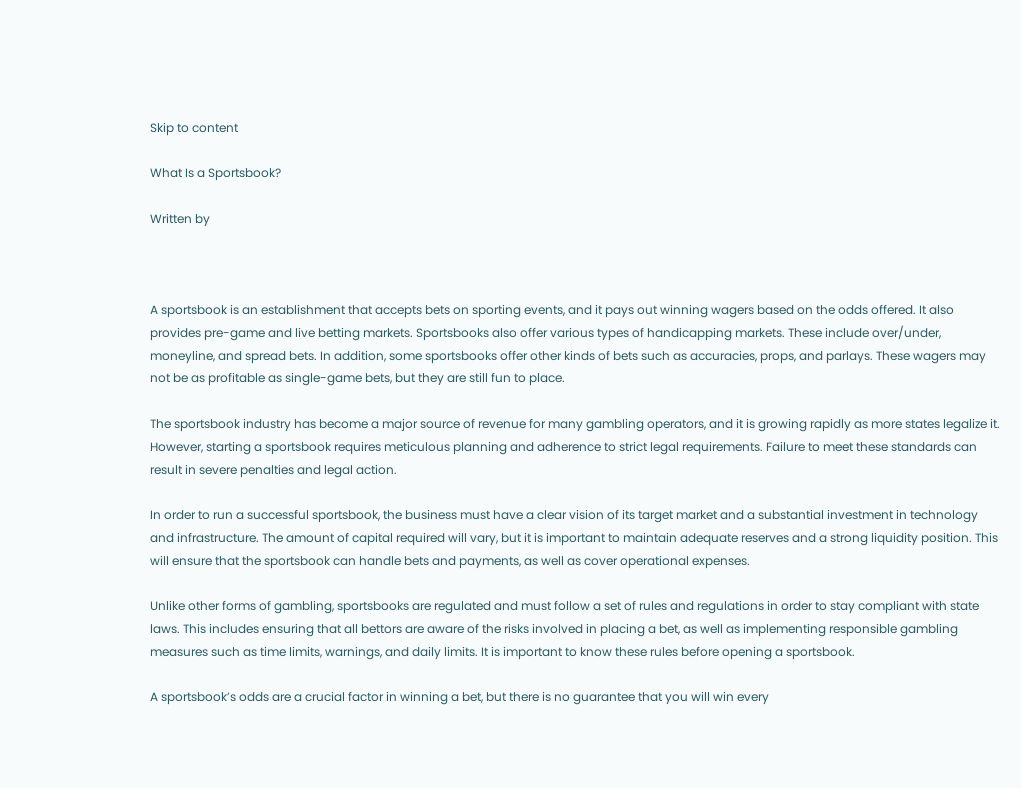Skip to content

What Is a Sportsbook?

Written by



A sportsbook is an establishment that accepts bets on sporting events, and it pays out winning wagers based on the odds offered. It also provides pre-game and live betting markets. Sportsbooks also offer various types of handicapping markets. These include over/under, moneyline, and spread bets. In addition, some sportsbooks offer other kinds of bets such as accuracies, props, and parlays. These wagers may not be as profitable as single-game bets, but they are still fun to place.

The sportsbook industry has become a major source of revenue for many gambling operators, and it is growing rapidly as more states legalize it. However, starting a sportsbook requires meticulous planning and adherence to strict legal requirements. Failure to meet these standards can result in severe penalties and legal action.

In order to run a successful sportsbook, the business must have a clear vision of its target market and a substantial investment in technology and infrastructure. The amount of capital required will vary, but it is important to maintain adequate reserves and a strong liquidity position. This will ensure that the sportsbook can handle bets and payments, as well as cover operational expenses.

Unlike other forms of gambling, sportsbooks are regulated and must follow a set of rules and regulations in order to stay compliant with state laws. This includes ensuring that all bettors are aware of the risks involved in placing a bet, as well as implementing responsible gambling measures such as time limits, warnings, and daily limits. It is important to know these rules before opening a sportsbook.

A sportsbook’s odds are a crucial factor in winning a bet, but there is no guarantee that you will win every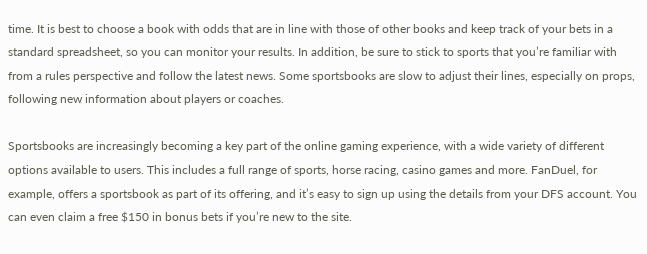time. It is best to choose a book with odds that are in line with those of other books and keep track of your bets in a standard spreadsheet, so you can monitor your results. In addition, be sure to stick to sports that you’re familiar with from a rules perspective and follow the latest news. Some sportsbooks are slow to adjust their lines, especially on props, following new information about players or coaches.

Sportsbooks are increasingly becoming a key part of the online gaming experience, with a wide variety of different options available to users. This includes a full range of sports, horse racing, casino games and more. FanDuel, for example, offers a sportsbook as part of its offering, and it’s easy to sign up using the details from your DFS account. You can even claim a free $150 in bonus bets if you’re new to the site.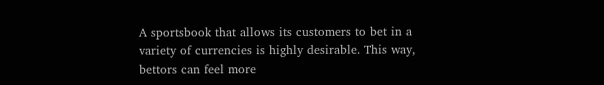A sportsbook that allows its customers to bet in a variety of currencies is highly desirable. This way, bettors can feel more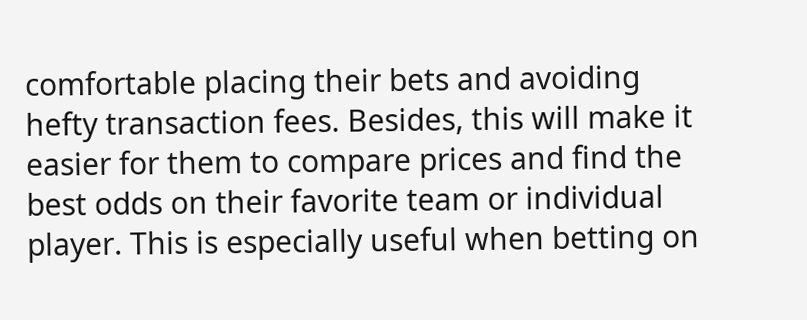comfortable placing their bets and avoiding hefty transaction fees. Besides, this will make it easier for them to compare prices and find the best odds on their favorite team or individual player. This is especially useful when betting on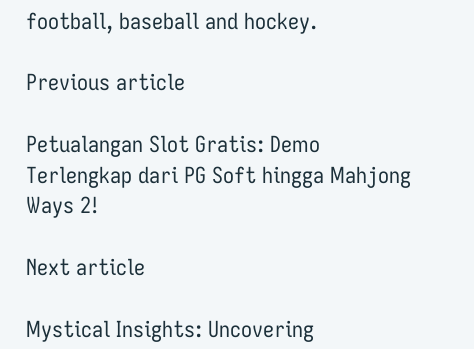football, baseball and hockey.

Previous article

Petualangan Slot Gratis: Demo Terlengkap dari PG Soft hingga Mahjong Ways 2!

Next article

Mystical Insights: Uncovering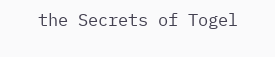the Secrets of Togel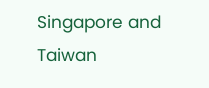Singapore and Taiwan